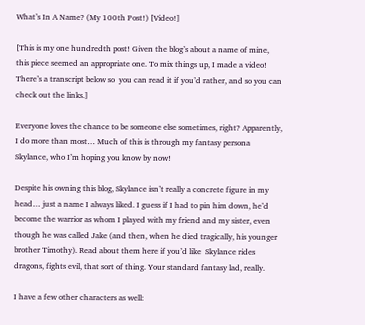What’s In A Name? (My 100th Post!) [Video!]

[This is my one hundredth post! Given the blog’s about a name of mine, this piece seemed an appropriate one. To mix things up, I made a video! There’s a transcript below so  you can read it if you’d rather, and so you can check out the links.]

Everyone loves the chance to be someone else sometimes, right? Apparently, I do more than most… Much of this is through my fantasy persona Skylance, who I’m hoping you know by now!

Despite his owning this blog, Skylance isn’t really a concrete figure in my head… just a name I always liked. I guess if I had to pin him down, he’d become the warrior as whom I played with my friend and my sister, even though he was called Jake (and then, when he died tragically, his younger brother Timothy). Read about them here if you’d like  Skylance rides dragons, fights evil, that sort of thing. Your standard fantasy lad, really.

I have a few other characters as well: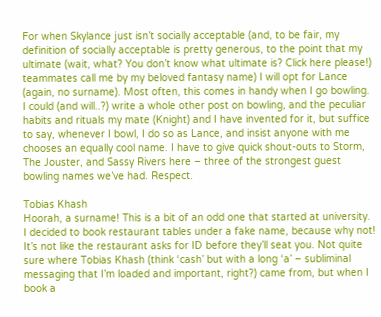For when Skylance just isn’t socially acceptable (and, to be fair, my definition of socially acceptable is pretty generous, to the point that my ultimate (wait, what? You don’t know what ultimate is? Click here please!) teammates call me by my beloved fantasy name) I will opt for Lance (again, no surname). Most often, this comes in handy when I go bowling. I could (and will..?) write a whole other post on bowling, and the peculiar habits and rituals my mate (Knight) and I have invented for it, but suffice to say, whenever I bowl, I do so as Lance, and insist anyone with me chooses an equally cool name. I have to give quick shout-outs to Storm, The Jouster, and Sassy Rivers here – three of the strongest guest bowling names we’ve had. Respect.

Tobias Khash
Hoorah, a surname! This is a bit of an odd one that started at university. I decided to book restaurant tables under a fake name, because why not! It’s not like the restaurant asks for ID before they’ll seat you. Not quite sure where Tobias Khash (think ‘cash’ but with a long ‘a’ – subliminal messaging that I’m loaded and important, right?) came from, but when I book a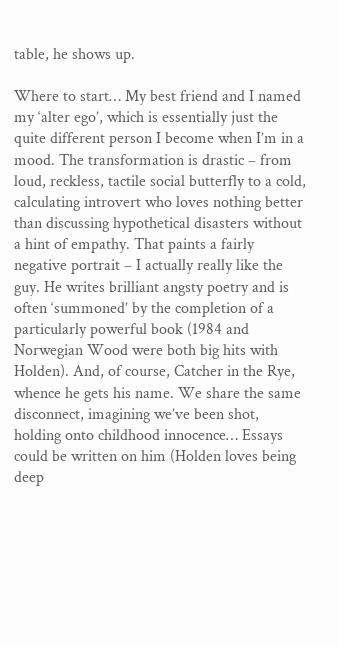table, he shows up.

Where to start… My best friend and I named my ‘alter ego’, which is essentially just the quite different person I become when I’m in a mood. The transformation is drastic – from loud, reckless, tactile social butterfly to a cold, calculating introvert who loves nothing better than discussing hypothetical disasters without a hint of empathy. That paints a fairly negative portrait – I actually really like the guy. He writes brilliant angsty poetry and is often ‘summoned’ by the completion of a particularly powerful book (1984 and Norwegian Wood were both big hits with Holden). And, of course, Catcher in the Rye, whence he gets his name. We share the same disconnect, imagining we’ve been shot, holding onto childhood innocence… Essays could be written on him (Holden loves being deep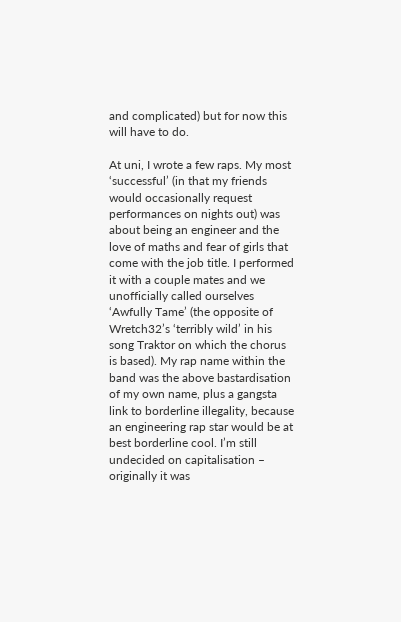and complicated) but for now this will have to do.

At uni, I wrote a few raps. My most ‘successful’ (in that my friends would occasionally request performances on nights out) was about being an engineer and the love of maths and fear of girls that come with the job title. I performed it with a couple mates and we unofficially called ourselves ‘Awfully Tame’ (the opposite of Wretch32’s ‘terribly wild’ in his song Traktor on which the chorus is based). My rap name within the band was the above bastardisation of my own name, plus a gangsta link to borderline illegality, because an engineering rap star would be at best borderline cool. I’m still undecided on capitalisation – originally it was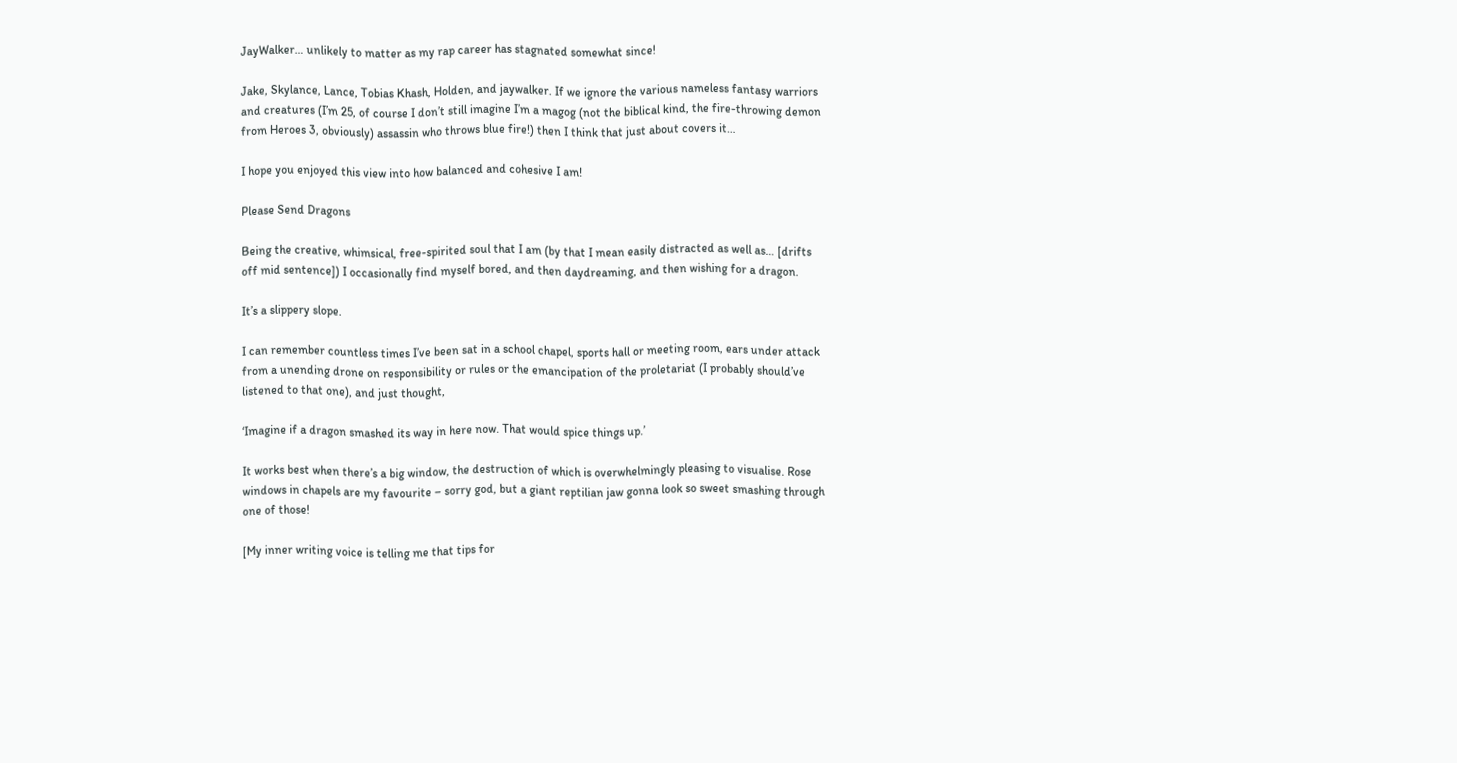JayWalker… unlikely to matter as my rap career has stagnated somewhat since!

Jake, Skylance, Lance, Tobias Khash, Holden, and jaywalker. If we ignore the various nameless fantasy warriors and creatures (I’m 25, of course I don’t still imagine I’m a magog (not the biblical kind, the fire-throwing demon from Heroes 3, obviously) assassin who throws blue fire!) then I think that just about covers it…

I hope you enjoyed this view into how balanced and cohesive I am!

Please Send Dragons

Being the creative, whimsical, free-spirited soul that I am (by that I mean easily distracted as well as… [drifts off mid sentence]) I occasionally find myself bored, and then daydreaming, and then wishing for a dragon.

It’s a slippery slope.

I can remember countless times I’ve been sat in a school chapel, sports hall or meeting room, ears under attack from a unending drone on responsibility or rules or the emancipation of the proletariat (I probably should’ve listened to that one), and just thought,

‘Imagine if a dragon smashed its way in here now. That would spice things up.’

It works best when there’s a big window, the destruction of which is overwhelmingly pleasing to visualise. Rose windows in chapels are my favourite – sorry god, but a giant reptilian jaw gonna look so sweet smashing through one of those!

[My inner writing voice is telling me that tips for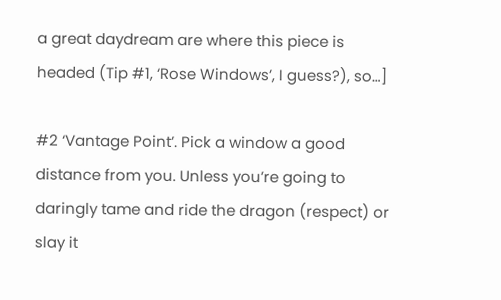a great daydream are where this piece is headed (Tip #1, ‘Rose Windows’, I guess?), so…]

#2 ‘Vantage Point’. Pick a window a good distance from you. Unless you’re going to daringly tame and ride the dragon (respect) or slay it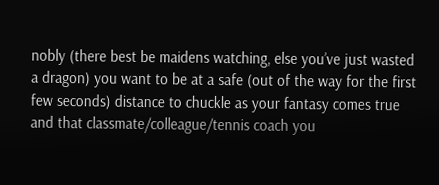nobly (there best be maidens watching, else you’ve just wasted a dragon) you want to be at a safe (out of the way for the first few seconds) distance to chuckle as your fantasy comes true and that classmate/colleague/tennis coach you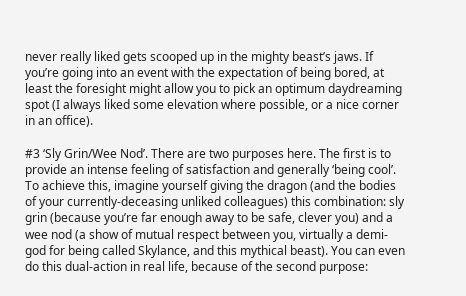never really liked gets scooped up in the mighty beast’s jaws. If you’re going into an event with the expectation of being bored, at least the foresight might allow you to pick an optimum daydreaming spot (I always liked some elevation where possible, or a nice corner in an office).

#3 ‘Sly Grin/Wee Nod’. There are two purposes here. The first is to provide an intense feeling of satisfaction and generally ‘being cool’. To achieve this, imagine yourself giving the dragon (and the bodies of your currently-deceasing unliked colleagues) this combination: sly grin (because you’re far enough away to be safe, clever you) and a wee nod (a show of mutual respect between you, virtually a demi-god for being called Skylance, and this mythical beast). You can even do this dual-action in real life, because of the second purpose: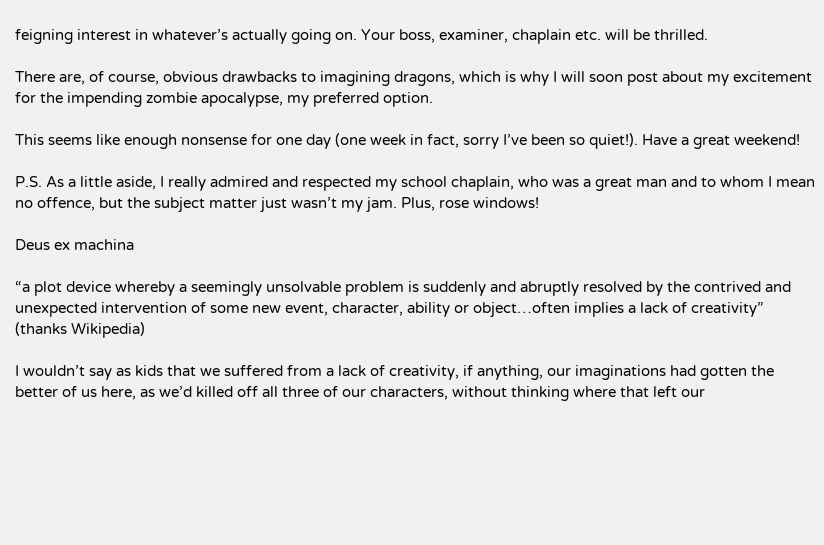feigning interest in whatever’s actually going on. Your boss, examiner, chaplain etc. will be thrilled.

There are, of course, obvious drawbacks to imagining dragons, which is why I will soon post about my excitement for the impending zombie apocalypse, my preferred option.

This seems like enough nonsense for one day (one week in fact, sorry I’ve been so quiet!). Have a great weekend!

P.S. As a little aside, I really admired and respected my school chaplain, who was a great man and to whom I mean no offence, but the subject matter just wasn’t my jam. Plus, rose windows!

Deus ex machina

“a plot device whereby a seemingly unsolvable problem is suddenly and abruptly resolved by the contrived and unexpected intervention of some new event, character, ability or object…often implies a lack of creativity” (thanks Wikipedia)

I wouldn’t say as kids that we suffered from a lack of creativity, if anything, our imaginations had gotten the better of us here, as we’d killed off all three of our characters, without thinking where that left our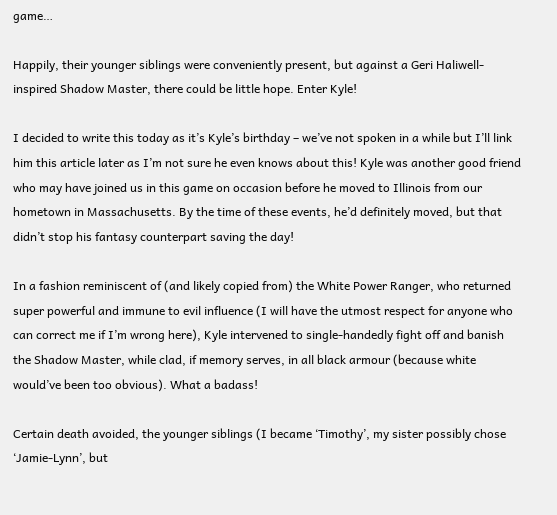game…

Happily, their younger siblings were conveniently present, but against a Geri Haliwell-inspired Shadow Master, there could be little hope. Enter Kyle!

I decided to write this today as it’s Kyle’s birthday – we’ve not spoken in a while but I’ll link him this article later as I’m not sure he even knows about this! Kyle was another good friend who may have joined us in this game on occasion before he moved to Illinois from our hometown in Massachusetts. By the time of these events, he’d definitely moved, but that didn’t stop his fantasy counterpart saving the day!

In a fashion reminiscent of (and likely copied from) the White Power Ranger, who returned super powerful and immune to evil influence (I will have the utmost respect for anyone who can correct me if I’m wrong here), Kyle intervened to single-handedly fight off and banish the Shadow Master, while clad, if memory serves, in all black armour (because white would’ve been too obvious). What a badass!

Certain death avoided, the younger siblings (I became ‘Timothy’, my sister possibly chose ‘Jamie-Lynn’, but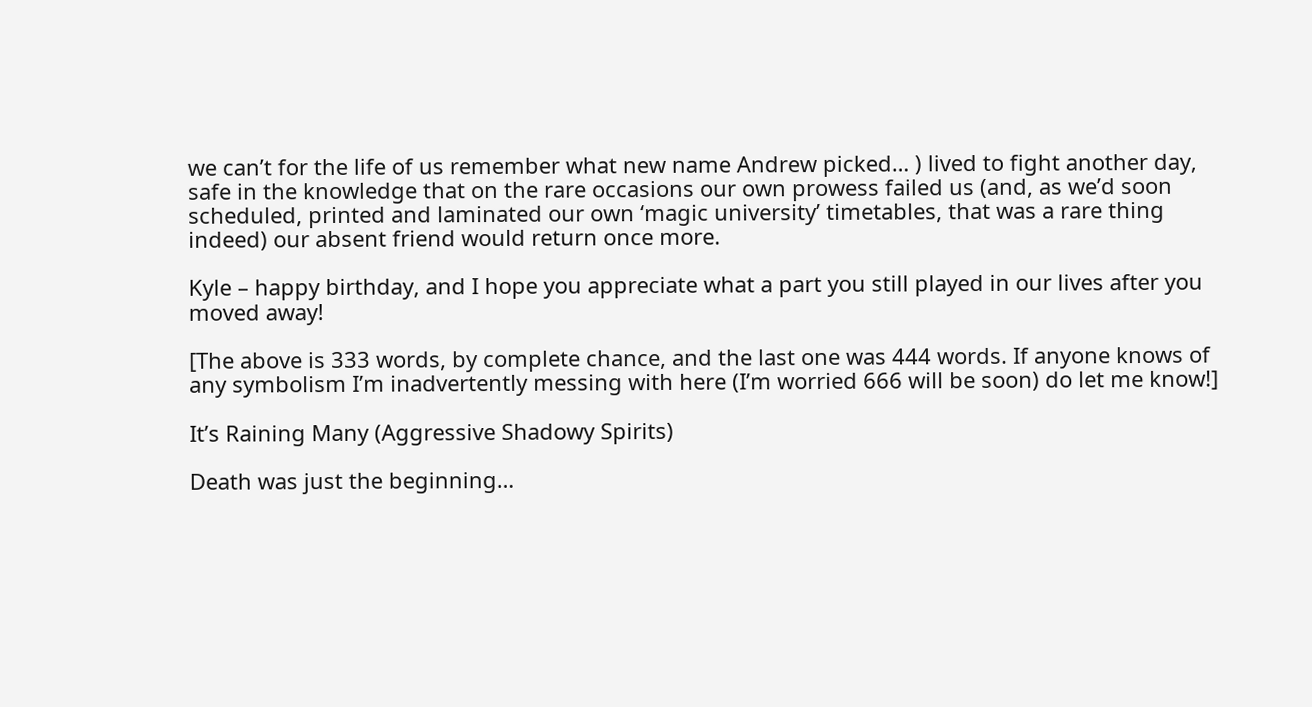we can’t for the life of us remember what new name Andrew picked… ) lived to fight another day, safe in the knowledge that on the rare occasions our own prowess failed us (and, as we’d soon scheduled, printed and laminated our own ‘magic university’ timetables, that was a rare thing indeed) our absent friend would return once more.

Kyle – happy birthday, and I hope you appreciate what a part you still played in our lives after you moved away!

[The above is 333 words, by complete chance, and the last one was 444 words. If anyone knows of any symbolism I’m inadvertently messing with here (I’m worried 666 will be soon) do let me know!]

It’s Raining Many (Aggressive Shadowy Spirits)

Death was just the beginning…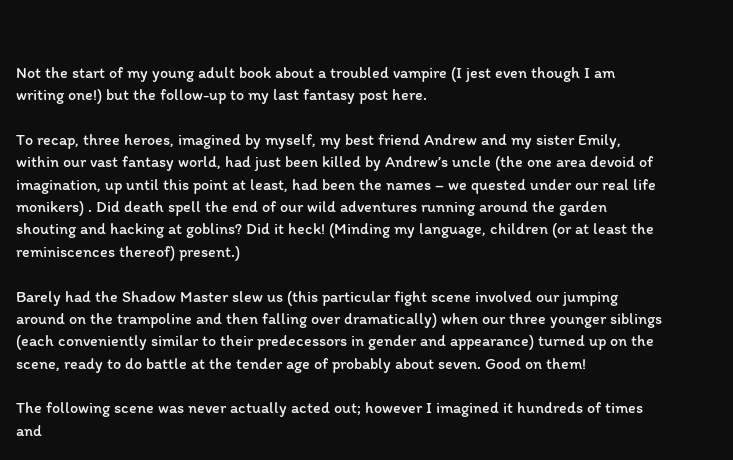Not the start of my young adult book about a troubled vampire (I jest even though I am writing one!) but the follow-up to my last fantasy post here.

To recap, three heroes, imagined by myself, my best friend Andrew and my sister Emily, within our vast fantasy world, had just been killed by Andrew’s uncle (the one area devoid of imagination, up until this point at least, had been the names – we quested under our real life monikers) . Did death spell the end of our wild adventures running around the garden shouting and hacking at goblins? Did it heck! (Minding my language, children (or at least the reminiscences thereof) present.)

Barely had the Shadow Master slew us (this particular fight scene involved our jumping around on the trampoline and then falling over dramatically) when our three younger siblings (each conveniently similar to their predecessors in gender and appearance) turned up on the scene, ready to do battle at the tender age of probably about seven. Good on them!

The following scene was never actually acted out; however I imagined it hundreds of times and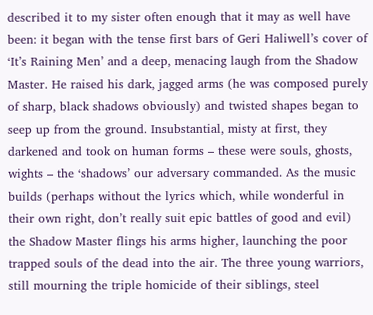described it to my sister often enough that it may as well have been: it began with the tense first bars of Geri Haliwell’s cover of ‘It’s Raining Men’ and a deep, menacing laugh from the Shadow Master. He raised his dark, jagged arms (he was composed purely of sharp, black shadows obviously) and twisted shapes began to seep up from the ground. Insubstantial, misty at first, they darkened and took on human forms – these were souls, ghosts, wights – the ‘shadows’ our adversary commanded. As the music builds (perhaps without the lyrics which, while wonderful in their own right, don’t really suit epic battles of good and evil) the Shadow Master flings his arms higher, launching the poor trapped souls of the dead into the air. The three young warriors, still mourning the triple homicide of their siblings, steel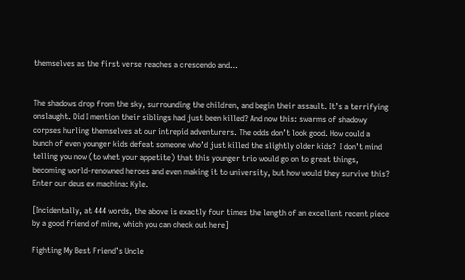themselves as the first verse reaches a crescendo and…


The shadows drop from the sky, surrounding the children, and begin their assault. It’s a terrifying onslaught. Did I mention their siblings had just been killed? And now this: swarms of shadowy corpses hurling themselves at our intrepid adventurers. The odds don’t look good. How could a bunch of even younger kids defeat someone who’d just killed the slightly older kids?  I don’t mind telling you now (to whet your appetite) that this younger trio would go on to great things, becoming world-renowned heroes and even making it to university, but how would they survive this? Enter our deus ex machina: Kyle.

[Incidentally, at 444 words, the above is exactly four times the length of an excellent recent piece by a good friend of mine, which you can check out here]

Fighting My Best Friend’s Uncle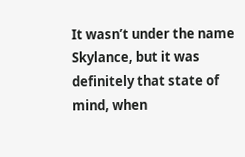It wasn’t under the name Skylance, but it was definitely that state of mind, when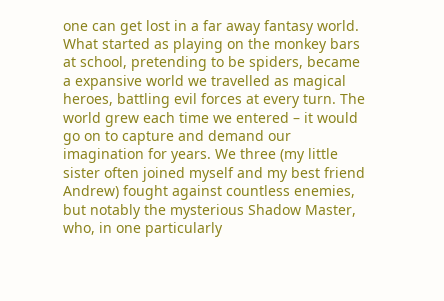one can get lost in a far away fantasy world. What started as playing on the monkey bars at school, pretending to be spiders, became a expansive world we travelled as magical heroes, battling evil forces at every turn. The world grew each time we entered – it would go on to capture and demand our imagination for years. We three (my little sister often joined myself and my best friend Andrew) fought against countless enemies, but notably the mysterious Shadow Master, who, in one particularly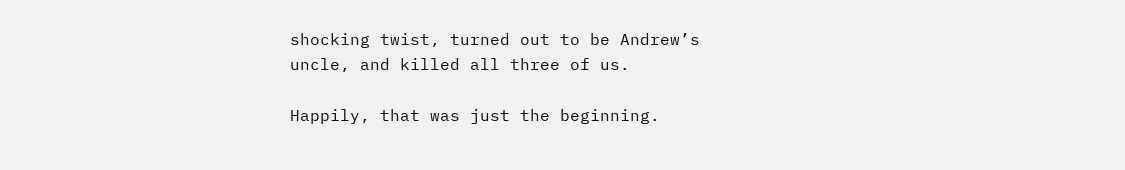shocking twist, turned out to be Andrew’s uncle, and killed all three of us.

Happily, that was just the beginning.